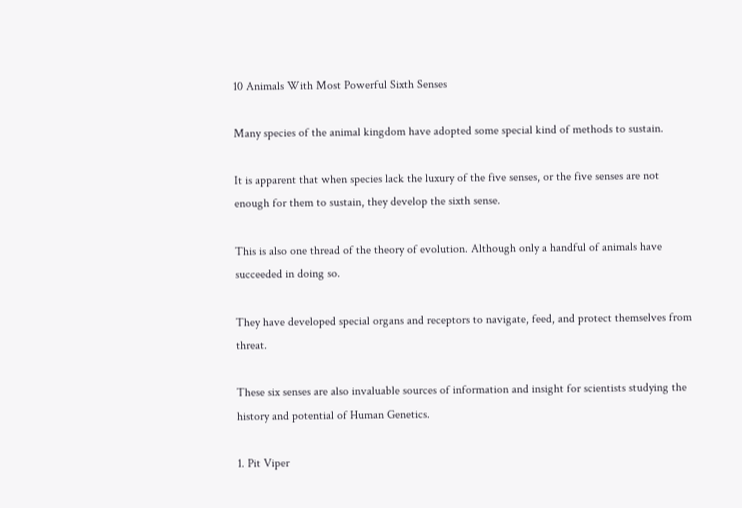10 Animals With Most Powerful Sixth Senses

Many species of the animal kingdom have adopted some special kind of methods to sustain.

It is apparent that when species lack the luxury of the five senses, or the five senses are not enough for them to sustain, they develop the sixth sense.

This is also one thread of the theory of evolution. Although only a handful of animals have succeeded in doing so.

They have developed special organs and receptors to navigate, feed, and protect themselves from threat.

These six senses are also invaluable sources of information and insight for scientists studying the history and potential of Human Genetics.

1. Pit Viper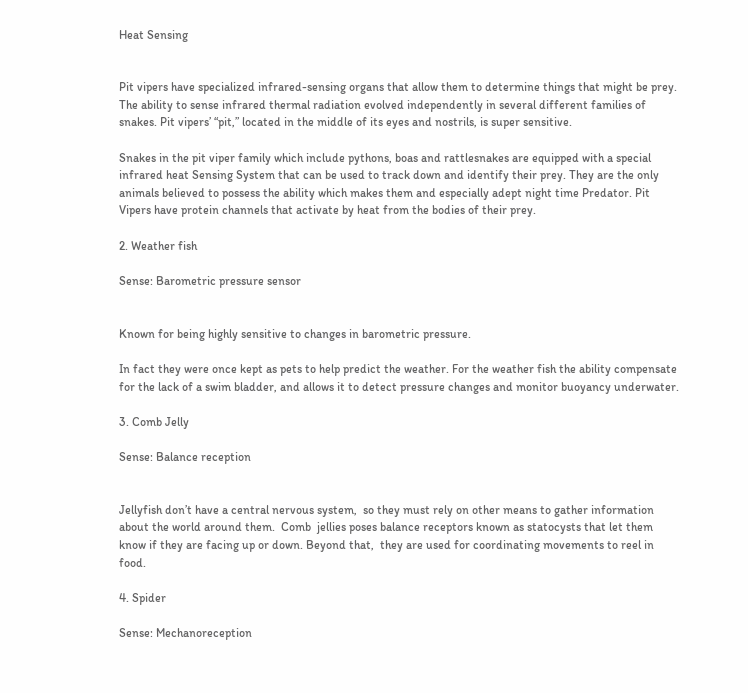Heat Sensing


Pit vipers have specialized infrared-sensing organs that allow them to determine things that might be prey. The ability to sense infrared thermal radiation evolved independently in several different families of snakes. Pit vipers’ “pit,” located in the middle of its eyes and nostrils, is super sensitive.

Snakes in the pit viper family which include pythons, boas and rattlesnakes are equipped with a special infrared heat Sensing System that can be used to track down and identify their prey. They are the only animals believed to possess the ability which makes them and especially adept night time Predator. Pit Vipers have protein channels that activate by heat from the bodies of their prey.

2. Weather fish

Sense: Barometric pressure sensor


Known for being highly sensitive to changes in barometric pressure.

In fact they were once kept as pets to help predict the weather. For the weather fish the ability compensate for the lack of a swim bladder, and allows it to detect pressure changes and monitor buoyancy underwater.

3. Comb Jelly

Sense: Balance reception


Jellyfish don’t have a central nervous system,  so they must rely on other means to gather information about the world around them.  Comb  jellies poses balance receptors known as statocysts that let them know if they are facing up or down. Beyond that,  they are used for coordinating movements to reel in food.

4. Spider

Sense: Mechanoreception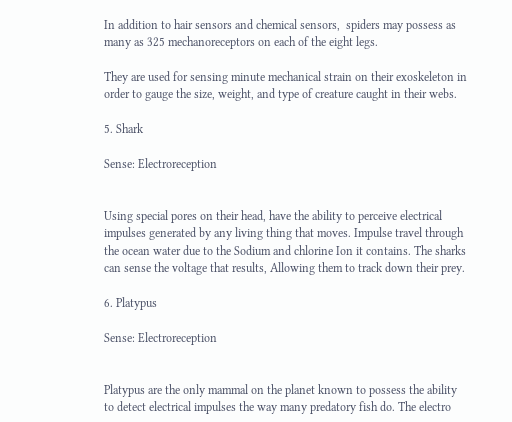In addition to hair sensors and chemical sensors,  spiders may possess as many as 325 mechanoreceptors on each of the eight legs.

They are used for sensing minute mechanical strain on their exoskeleton in order to gauge the size, weight, and type of creature caught in their webs.

5. Shark

Sense: Electroreception


Using special pores on their head, have the ability to perceive electrical impulses generated by any living thing that moves. Impulse travel through the ocean water due to the Sodium and chlorine Ion it contains. The sharks can sense the voltage that results, Allowing them to track down their prey.

6. Platypus

Sense: Electroreception


Platypus are the only mammal on the planet known to possess the ability to detect electrical impulses the way many predatory fish do. The electro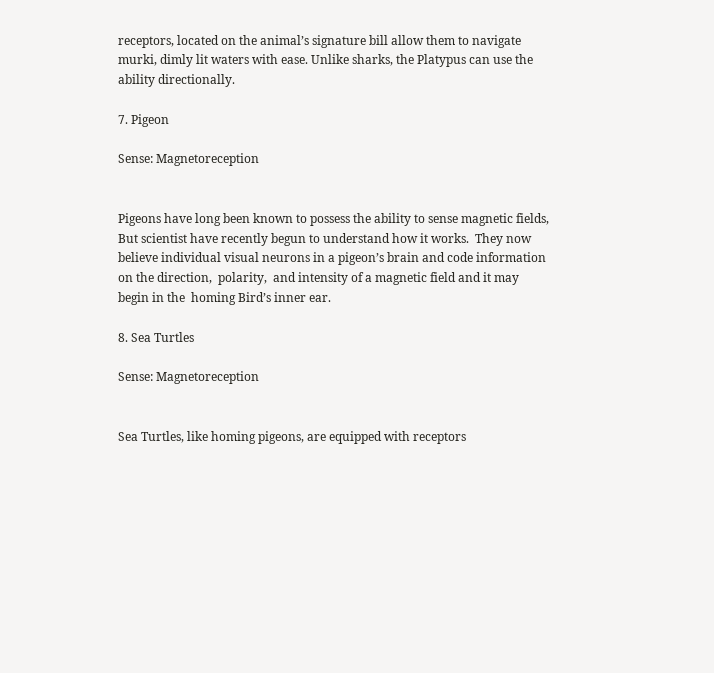receptors, located on the animal’s signature bill allow them to navigate murki, dimly lit waters with ease. Unlike sharks, the Platypus can use the ability directionally.

7. Pigeon

Sense: Magnetoreception


Pigeons have long been known to possess the ability to sense magnetic fields, But scientist have recently begun to understand how it works.  They now believe individual visual neurons in a pigeon’s brain and code information on the direction,  polarity,  and intensity of a magnetic field and it may begin in the  homing Bird’s inner ear.

8. Sea Turtles

Sense: Magnetoreception


Sea Turtles, like homing pigeons, are equipped with receptors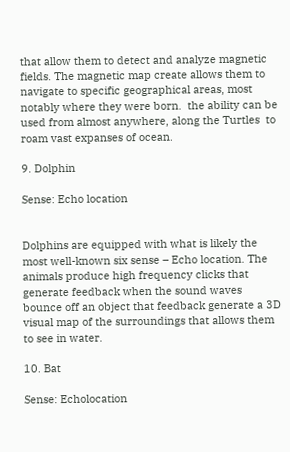that allow them to detect and analyze magnetic fields. The magnetic map create allows them to navigate to specific geographical areas, most notably where they were born.  the ability can be used from almost anywhere, along the Turtles  to roam vast expanses of ocean.

9. Dolphin

Sense: Echo location


Dolphins are equipped with what is likely the most well-known six sense – Echo location. The animals produce high frequency clicks that generate feedback when the sound waves bounce off an object that feedback generate a 3D visual map of the surroundings that allows them to see in water.

10. Bat

Sense: Echolocation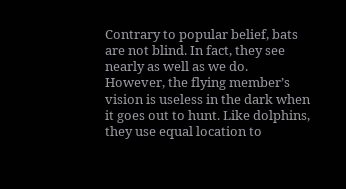Contrary to popular belief, bats are not blind. In fact, they see nearly as well as we do. However, the flying member’s vision is useless in the dark when it goes out to hunt. Like dolphins, they use equal location to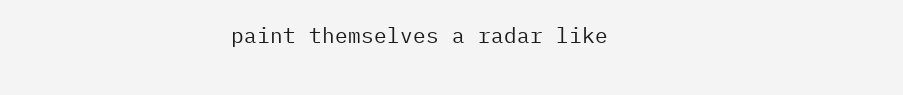paint themselves a radar like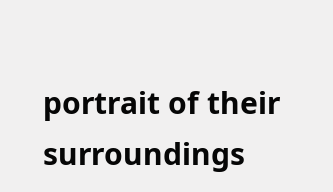portrait of their surroundings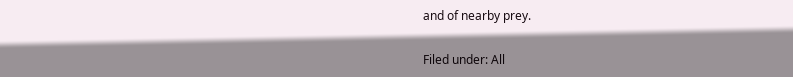and of nearby prey.

Filed under: All